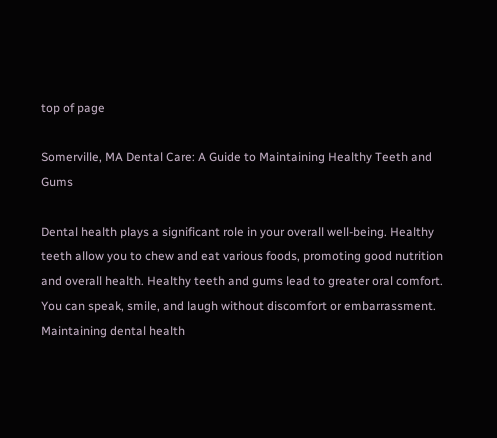top of page

Somerville, MA Dental Care: A Guide to Maintaining Healthy Teeth and Gums

Dental health plays a significant role in your overall well-being. Healthy teeth allow you to chew and eat various foods, promoting good nutrition and overall health. Healthy teeth and gums lead to greater oral comfort. You can speak, smile, and laugh without discomfort or embarrassment. Maintaining dental health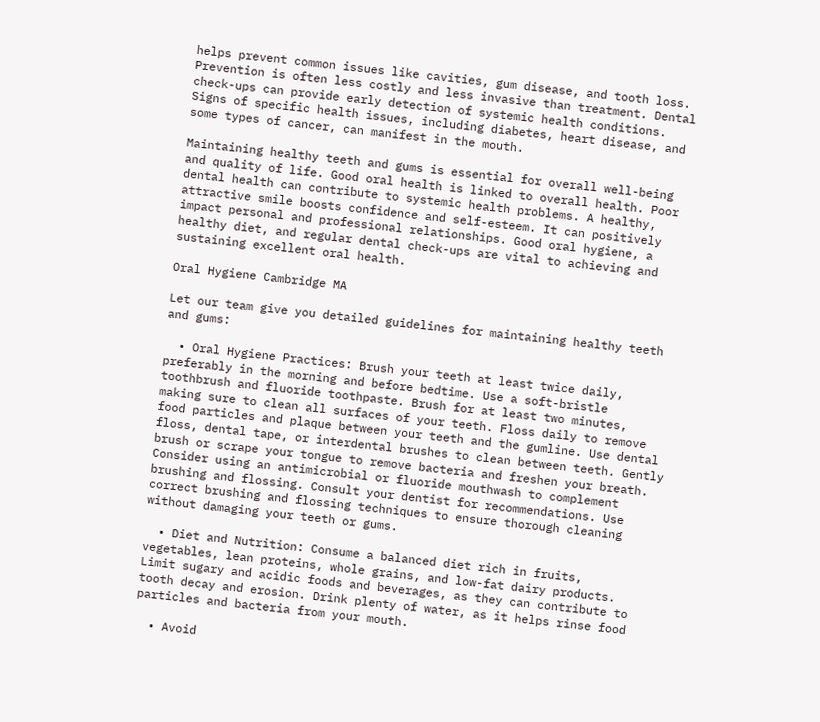helps prevent common issues like cavities, gum disease, and tooth loss. Prevention is often less costly and less invasive than treatment. Dental check-ups can provide early detection of systemic health conditions. Signs of specific health issues, including diabetes, heart disease, and some types of cancer, can manifest in the mouth.

Maintaining healthy teeth and gums is essential for overall well-being and quality of life. Good oral health is linked to overall health. Poor dental health can contribute to systemic health problems. A healthy, attractive smile boosts confidence and self-esteem. It can positively impact personal and professional relationships. Good oral hygiene, a healthy diet, and regular dental check-ups are vital to achieving and sustaining excellent oral health.

Oral Hygiene Cambridge MA

Let our team give you detailed guidelines for maintaining healthy teeth and gums:

  • Oral Hygiene Practices: Brush your teeth at least twice daily, preferably in the morning and before bedtime. Use a soft-bristle toothbrush and fluoride toothpaste. Brush for at least two minutes, making sure to clean all surfaces of your teeth. Floss daily to remove food particles and plaque between your teeth and the gumline. Use dental floss, dental tape, or interdental brushes to clean between teeth. Gently brush or scrape your tongue to remove bacteria and freshen your breath. Consider using an antimicrobial or fluoride mouthwash to complement brushing and flossing. Consult your dentist for recommendations. Use correct brushing and flossing techniques to ensure thorough cleaning without damaging your teeth or gums.

  • Diet and Nutrition: Consume a balanced diet rich in fruits, vegetables, lean proteins, whole grains, and low-fat dairy products. Limit sugary and acidic foods and beverages, as they can contribute to tooth decay and erosion. Drink plenty of water, as it helps rinse food particles and bacteria from your mouth.

  • Avoid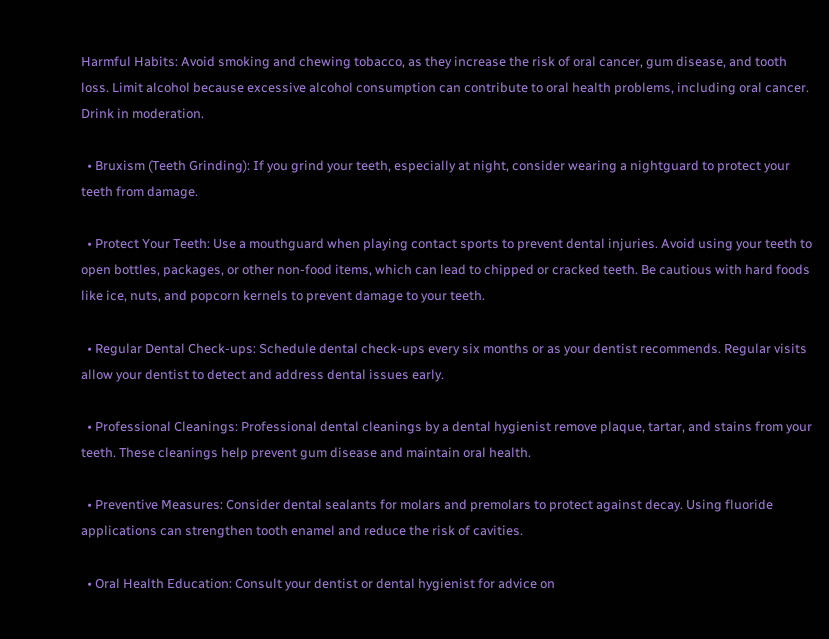Harmful Habits: Avoid smoking and chewing tobacco, as they increase the risk of oral cancer, gum disease, and tooth loss. Limit alcohol because excessive alcohol consumption can contribute to oral health problems, including oral cancer. Drink in moderation.

  • Bruxism (Teeth Grinding): If you grind your teeth, especially at night, consider wearing a nightguard to protect your teeth from damage.

  • Protect Your Teeth: Use a mouthguard when playing contact sports to prevent dental injuries. Avoid using your teeth to open bottles, packages, or other non-food items, which can lead to chipped or cracked teeth. Be cautious with hard foods like ice, nuts, and popcorn kernels to prevent damage to your teeth.

  • Regular Dental Check-ups: Schedule dental check-ups every six months or as your dentist recommends. Regular visits allow your dentist to detect and address dental issues early.

  • Professional Cleanings: Professional dental cleanings by a dental hygienist remove plaque, tartar, and stains from your teeth. These cleanings help prevent gum disease and maintain oral health.

  • Preventive Measures: Consider dental sealants for molars and premolars to protect against decay. Using fluoride applications can strengthen tooth enamel and reduce the risk of cavities.

  • Oral Health Education: Consult your dentist or dental hygienist for advice on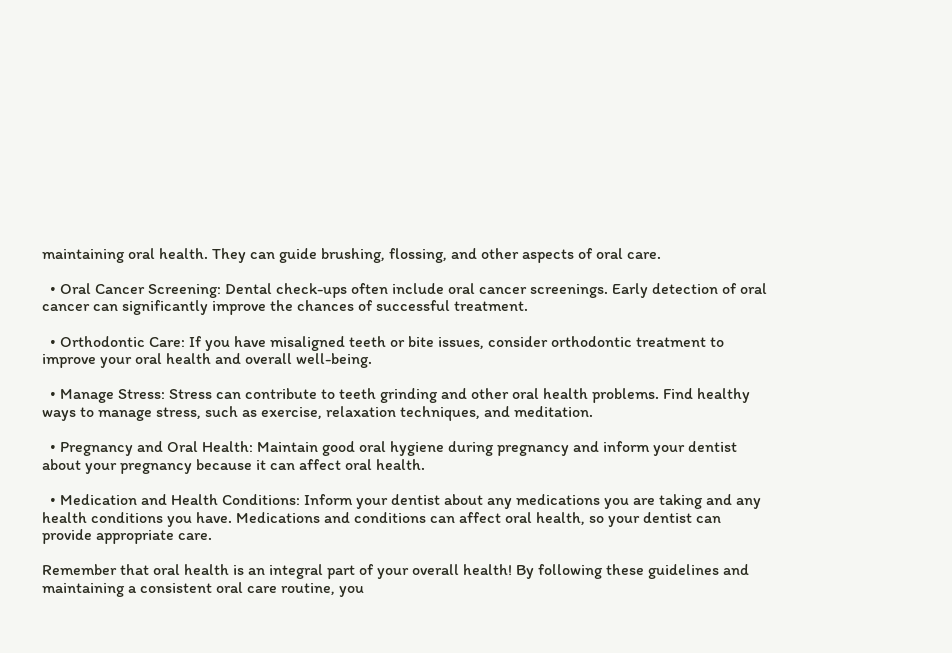maintaining oral health. They can guide brushing, flossing, and other aspects of oral care.

  • Oral Cancer Screening: Dental check-ups often include oral cancer screenings. Early detection of oral cancer can significantly improve the chances of successful treatment.

  • Orthodontic Care: If you have misaligned teeth or bite issues, consider orthodontic treatment to improve your oral health and overall well-being.

  • Manage Stress: Stress can contribute to teeth grinding and other oral health problems. Find healthy ways to manage stress, such as exercise, relaxation techniques, and meditation.

  • Pregnancy and Oral Health: Maintain good oral hygiene during pregnancy and inform your dentist about your pregnancy because it can affect oral health.

  • Medication and Health Conditions: Inform your dentist about any medications you are taking and any health conditions you have. Medications and conditions can affect oral health, so your dentist can provide appropriate care.

Remember that oral health is an integral part of your overall health! By following these guidelines and maintaining a consistent oral care routine, you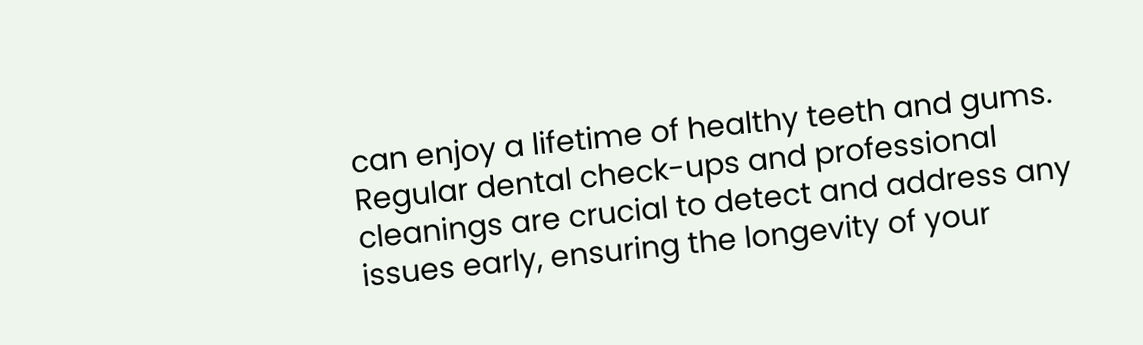can enjoy a lifetime of healthy teeth and gums. Regular dental check-ups and professional cleanings are crucial to detect and address any issues early, ensuring the longevity of your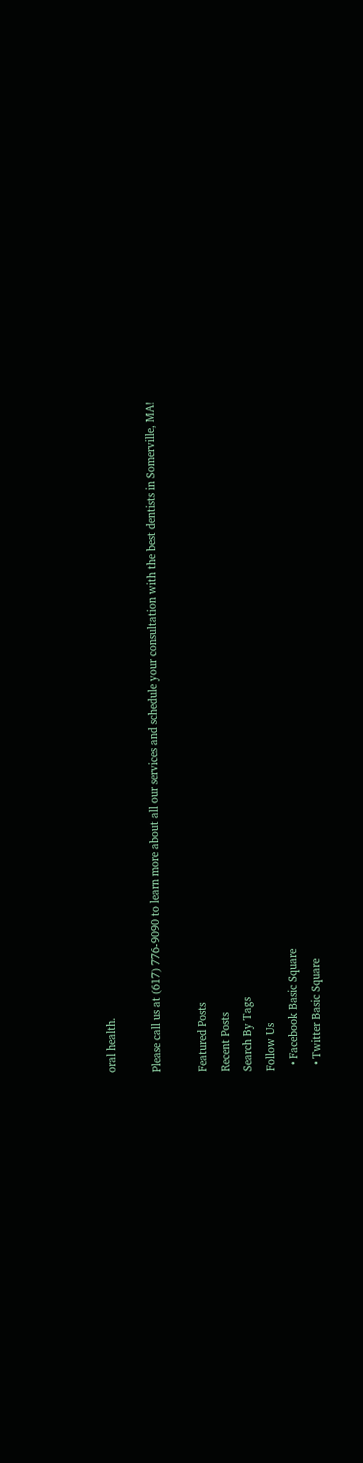oral health.

Please call us at (617) 776-9090 to learn more about all our services and schedule your consultation with the best dentists in Somerville, MA!

Featured Posts
Recent Posts
Search By Tags
Follow Us
  • Facebook Basic Square
  • Twitter Basic Square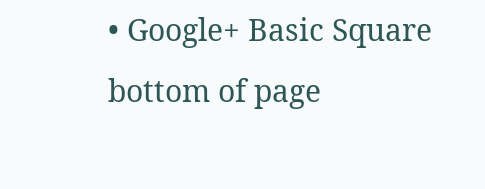• Google+ Basic Square
bottom of page